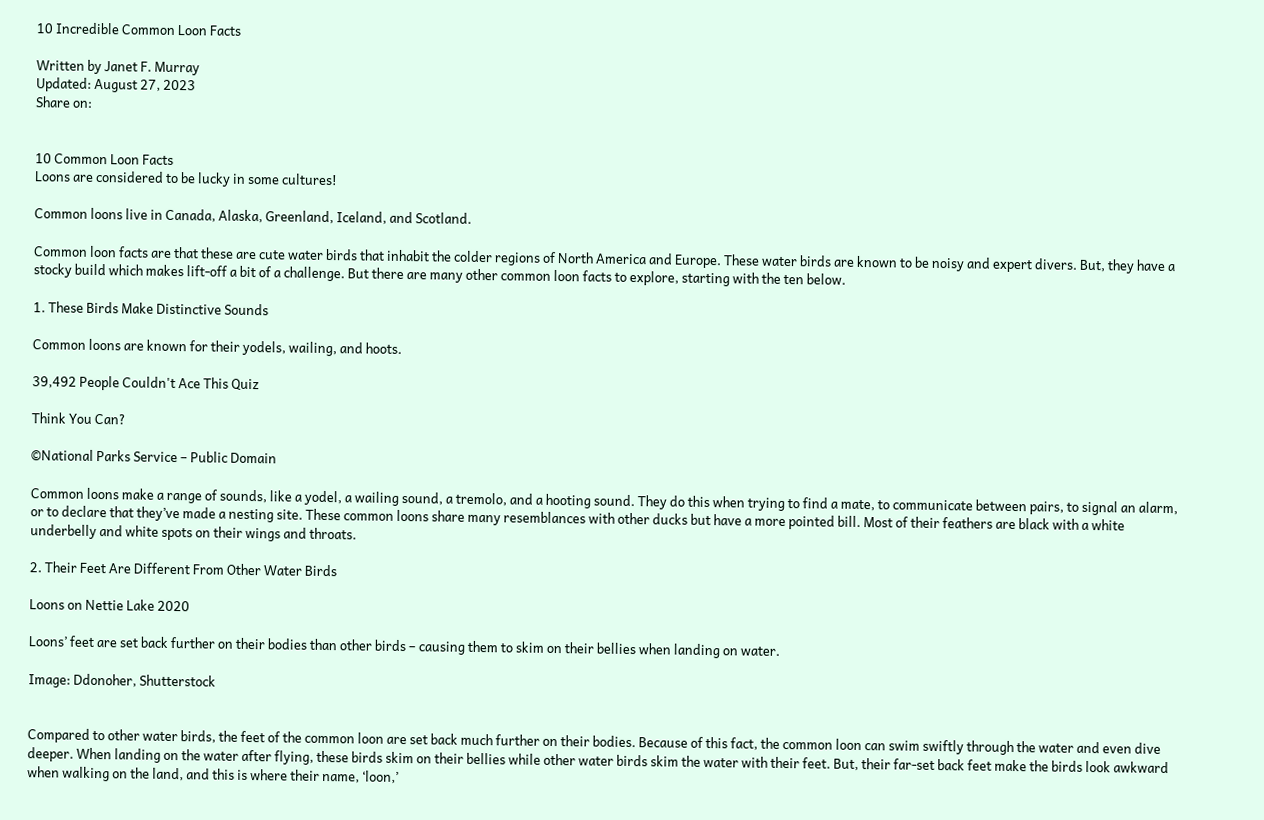10 Incredible Common Loon Facts

Written by Janet F. Murray
Updated: August 27, 2023
Share on:


10 Common Loon Facts
Loons are considered to be lucky in some cultures!

Common loons live in Canada, Alaska, Greenland, Iceland, and Scotland.

Common loon facts are that these are cute water birds that inhabit the colder regions of North America and Europe. These water birds are known to be noisy and expert divers. But, they have a stocky build which makes lift-off a bit of a challenge. But there are many other common loon facts to explore, starting with the ten below.

1. These Birds Make Distinctive Sounds

Common loons are known for their yodels, wailing, and hoots.

39,492 People Couldn't Ace This Quiz

Think You Can?

©National Parks Service – Public Domain

Common loons make a range of sounds, like a yodel, a wailing sound, a tremolo, and a hooting sound. They do this when trying to find a mate, to communicate between pairs, to signal an alarm, or to declare that they’ve made a nesting site. These common loons share many resemblances with other ducks but have a more pointed bill. Most of their feathers are black with a white underbelly and white spots on their wings and throats.

2. Their Feet Are Different From Other Water Birds

Loons on Nettie Lake 2020

Loons’ feet are set back further on their bodies than other birds – causing them to skim on their bellies when landing on water.

Image: Ddonoher, Shutterstock


Compared to other water birds, the feet of the common loon are set back much further on their bodies. Because of this fact, the common loon can swim swiftly through the water and even dive deeper. When landing on the water after flying, these birds skim on their bellies while other water birds skim the water with their feet. But, their far-set back feet make the birds look awkward when walking on the land, and this is where their name, ‘loon,’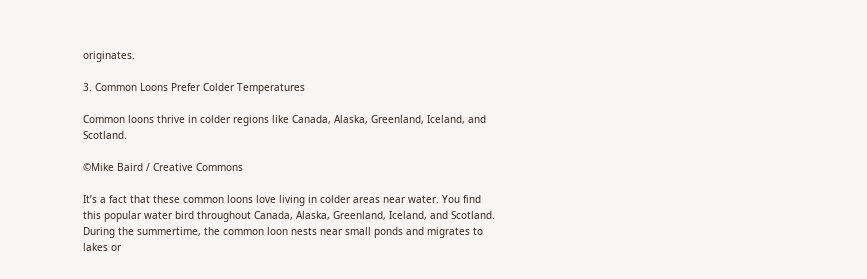originates.

3. Common Loons Prefer Colder Temperatures

Common loons thrive in colder regions like Canada, Alaska, Greenland, Iceland, and Scotland.

©Mike Baird / Creative Commons

It’s a fact that these common loons love living in colder areas near water. You find this popular water bird throughout Canada, Alaska, Greenland, Iceland, and Scotland. During the summertime, the common loon nests near small ponds and migrates to lakes or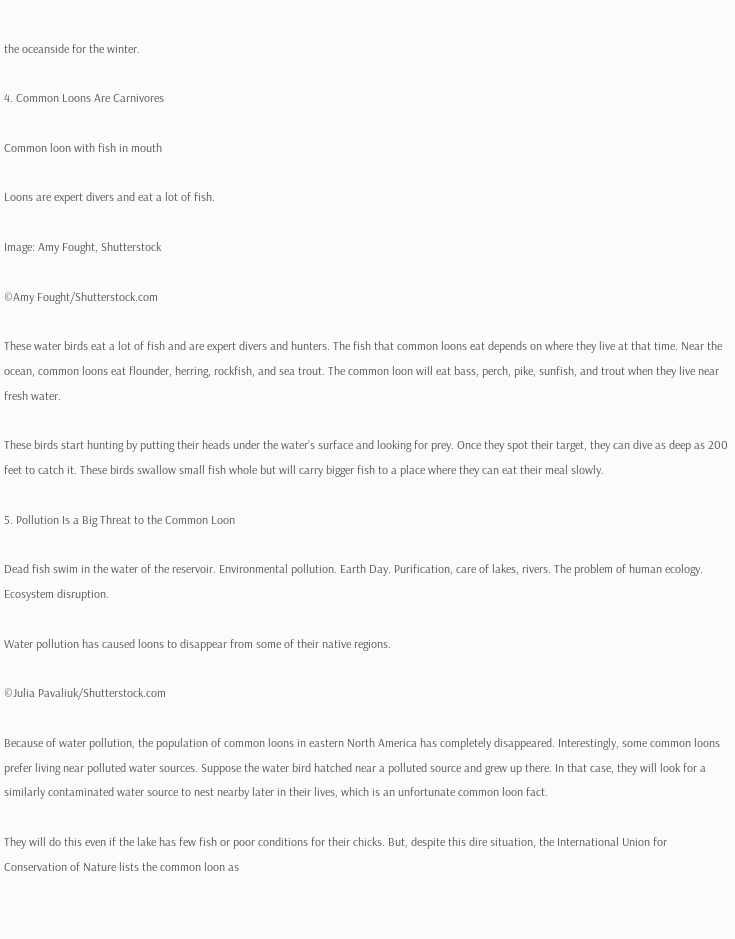the oceanside for the winter.

4. Common Loons Are Carnivores

Common loon with fish in mouth

Loons are expert divers and eat a lot of fish.

Image: Amy Fought, Shutterstock

©Amy Fought/Shutterstock.com

These water birds eat a lot of fish and are expert divers and hunters. The fish that common loons eat depends on where they live at that time. Near the ocean, common loons eat flounder, herring, rockfish, and sea trout. The common loon will eat bass, perch, pike, sunfish, and trout when they live near fresh water.

These birds start hunting by putting their heads under the water’s surface and looking for prey. Once they spot their target, they can dive as deep as 200 feet to catch it. These birds swallow small fish whole but will carry bigger fish to a place where they can eat their meal slowly.

5. Pollution Is a Big Threat to the Common Loon

Dead fish swim in the water of the reservoir. Environmental pollution. Earth Day. Purification, care of lakes, rivers. The problem of human ecology. Ecosystem disruption.

Water pollution has caused loons to disappear from some of their native regions.

©Julia Pavaliuk/Shutterstock.com

Because of water pollution, the population of common loons in eastern North America has completely disappeared. Interestingly, some common loons prefer living near polluted water sources. Suppose the water bird hatched near a polluted source and grew up there. In that case, they will look for a similarly contaminated water source to nest nearby later in their lives, which is an unfortunate common loon fact.

They will do this even if the lake has few fish or poor conditions for their chicks. But, despite this dire situation, the International Union for Conservation of Nature lists the common loon as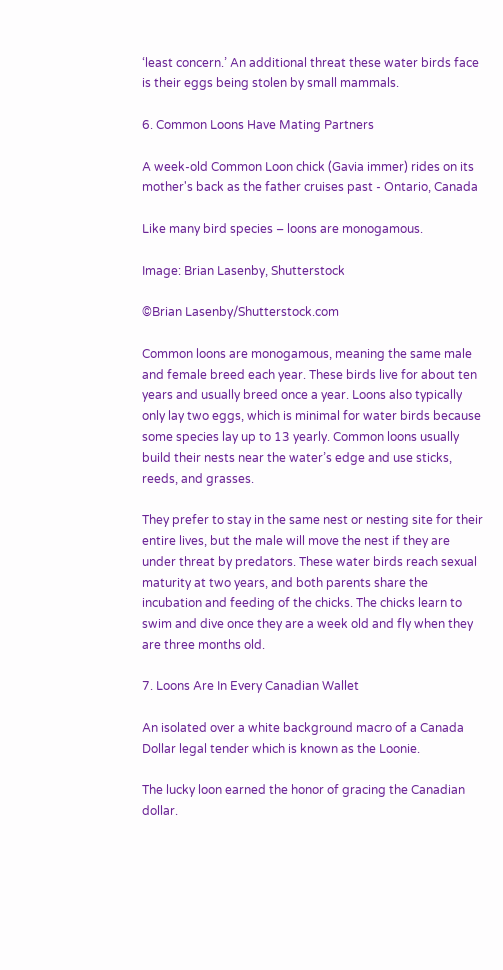‘least concern.’ An additional threat these water birds face is their eggs being stolen by small mammals.

6. Common Loons Have Mating Partners

A week-old Common Loon chick (Gavia immer) rides on its mother's back as the father cruises past - Ontario, Canada

Like many bird species – loons are monogamous.

Image: Brian Lasenby, Shutterstock

©Brian Lasenby/Shutterstock.com

Common loons are monogamous, meaning the same male and female breed each year. These birds live for about ten years and usually breed once a year. Loons also typically only lay two eggs, which is minimal for water birds because some species lay up to 13 yearly. Common loons usually build their nests near the water’s edge and use sticks, reeds, and grasses.

They prefer to stay in the same nest or nesting site for their entire lives, but the male will move the nest if they are under threat by predators. These water birds reach sexual maturity at two years, and both parents share the incubation and feeding of the chicks. The chicks learn to swim and dive once they are a week old and fly when they are three months old.

7. Loons Are In Every Canadian Wallet

An isolated over a white background macro of a Canada Dollar legal tender which is known as the Loonie.

The lucky loon earned the honor of gracing the Canadian dollar.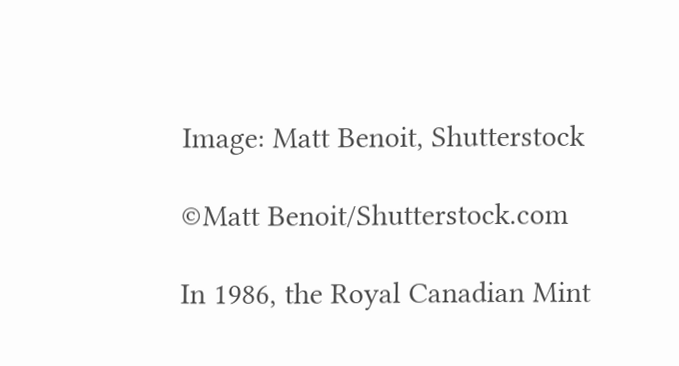Image: Matt Benoit, Shutterstock

©Matt Benoit/Shutterstock.com

In 1986, the Royal Canadian Mint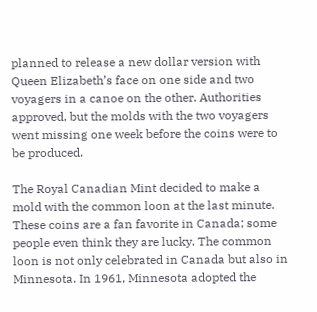planned to release a new dollar version with Queen Elizabeth’s face on one side and two voyagers in a canoe on the other. Authorities approved, but the molds with the two voyagers went missing one week before the coins were to be produced.

The Royal Canadian Mint decided to make a mold with the common loon at the last minute. These coins are a fan favorite in Canada; some people even think they are lucky. The common loon is not only celebrated in Canada but also in Minnesota. In 1961, Minnesota adopted the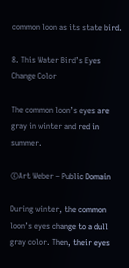common loon as its state bird.

8. This Water Bird’s Eyes Change Color

The common loon’s eyes are gray in winter and red in summer.

©Art Weber – Public Domain

During winter, the common loon’s eyes change to a dull gray color. Then, their eyes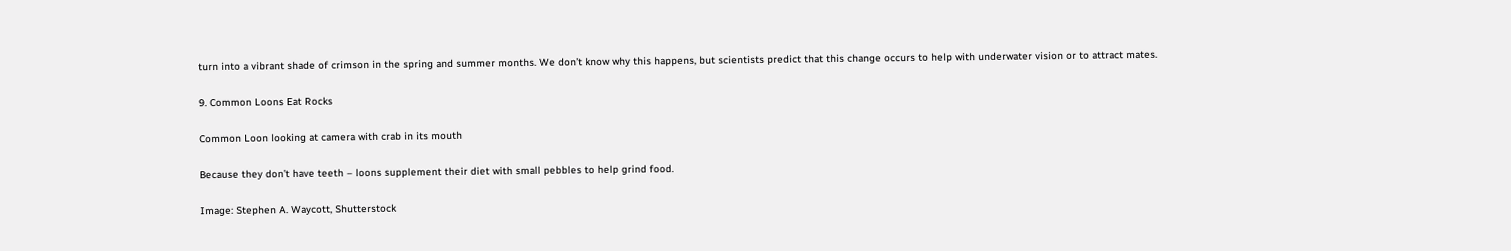turn into a vibrant shade of crimson in the spring and summer months. We don’t know why this happens, but scientists predict that this change occurs to help with underwater vision or to attract mates.

9. Common Loons Eat Rocks

Common Loon looking at camera with crab in its mouth

Because they don’t have teeth – loons supplement their diet with small pebbles to help grind food.

Image: Stephen A. Waycott, Shutterstock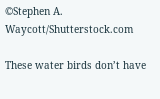©Stephen A. Waycott/Shutterstock.com

These water birds don’t have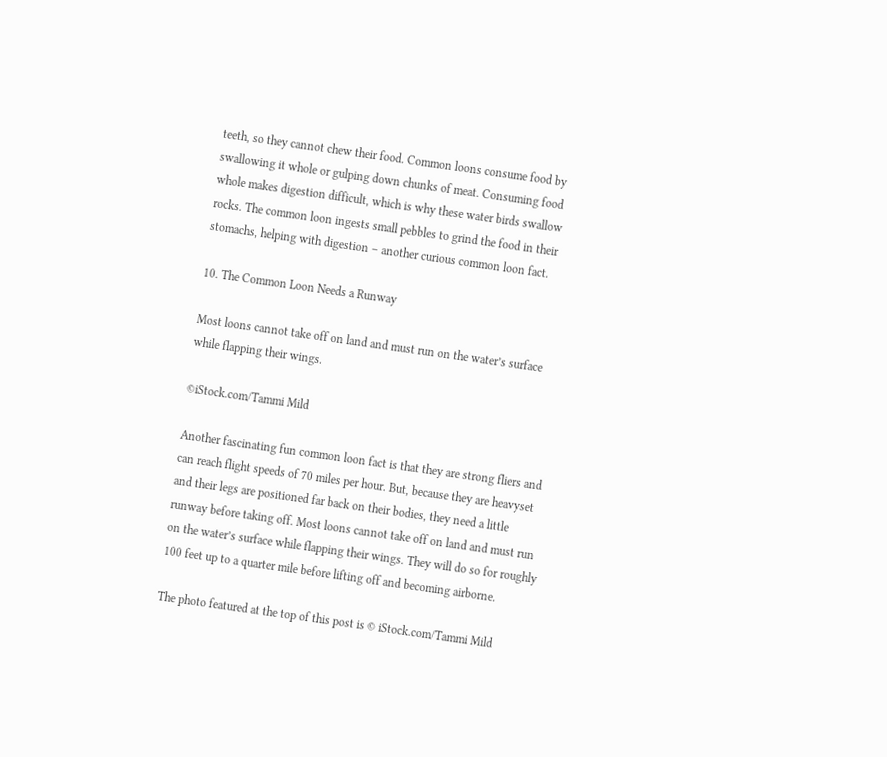teeth, so they cannot chew their food. Common loons consume food by swallowing it whole or gulping down chunks of meat. Consuming food whole makes digestion difficult, which is why these water birds swallow rocks. The common loon ingests small pebbles to grind the food in their stomachs, helping with digestion – another curious common loon fact.

10. The Common Loon Needs a Runway

Most loons cannot take off on land and must run on the water’s surface while flapping their wings.

©iStock.com/Tammi Mild

Another fascinating fun common loon fact is that they are strong fliers and can reach flight speeds of 70 miles per hour. But, because they are heavyset and their legs are positioned far back on their bodies, they need a little runway before taking off. Most loons cannot take off on land and must run on the water’s surface while flapping their wings. They will do so for roughly 100 feet up to a quarter mile before lifting off and becoming airborne.

The photo featured at the top of this post is © iStock.com/Tammi Mild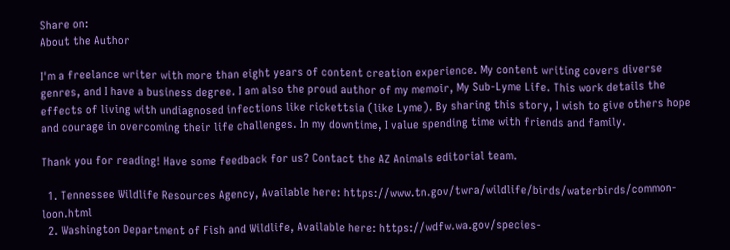Share on:
About the Author

I'm a freelance writer with more than eight years of content creation experience. My content writing covers diverse genres, and I have a business degree. I am also the proud author of my memoir, My Sub-Lyme Life. This work details the effects of living with undiagnosed infections like rickettsia (like Lyme). By sharing this story, I wish to give others hope and courage in overcoming their life challenges. In my downtime, I value spending time with friends and family.

Thank you for reading! Have some feedback for us? Contact the AZ Animals editorial team.

  1. Tennessee Wildlife Resources Agency, Available here: https://www.tn.gov/twra/wildlife/birds/waterbirds/common-loon.html
  2. Washington Department of Fish and Wildlife, Available here: https://wdfw.wa.gov/species-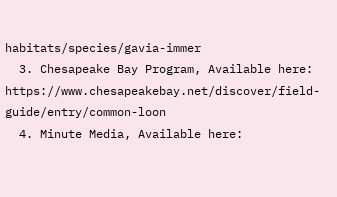habitats/species/gavia-immer
  3. Chesapeake Bay Program, Available here: https://www.chesapeakebay.net/discover/field-guide/entry/common-loon
  4. Minute Media, Available here: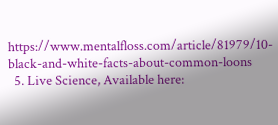https://www.mentalfloss.com/article/81979/10-black-and-white-facts-about-common-loons
  5. Live Science, Available here: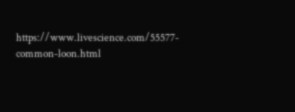https://www.livescience.com/55577-common-loon.html